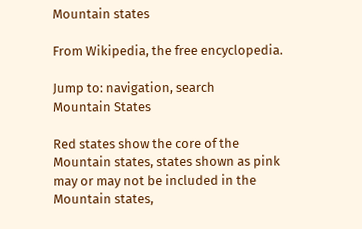Mountain states

From Wikipedia, the free encyclopedia.

Jump to: navigation, search
Mountain States

Red states show the core of the Mountain states, states shown as pink may or may not be included in the Mountain states,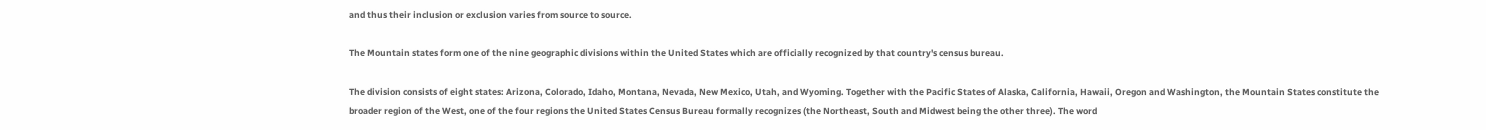and thus their inclusion or exclusion varies from source to source.

The Mountain states form one of the nine geographic divisions within the United States which are officially recognized by that country's census bureau.

The division consists of eight states: Arizona, Colorado, Idaho, Montana, Nevada, New Mexico, Utah, and Wyoming. Together with the Pacific States of Alaska, California, Hawaii, Oregon and Washington, the Mountain States constitute the broader region of the West, one of the four regions the United States Census Bureau formally recognizes (the Northeast, South and Midwest being the other three). The word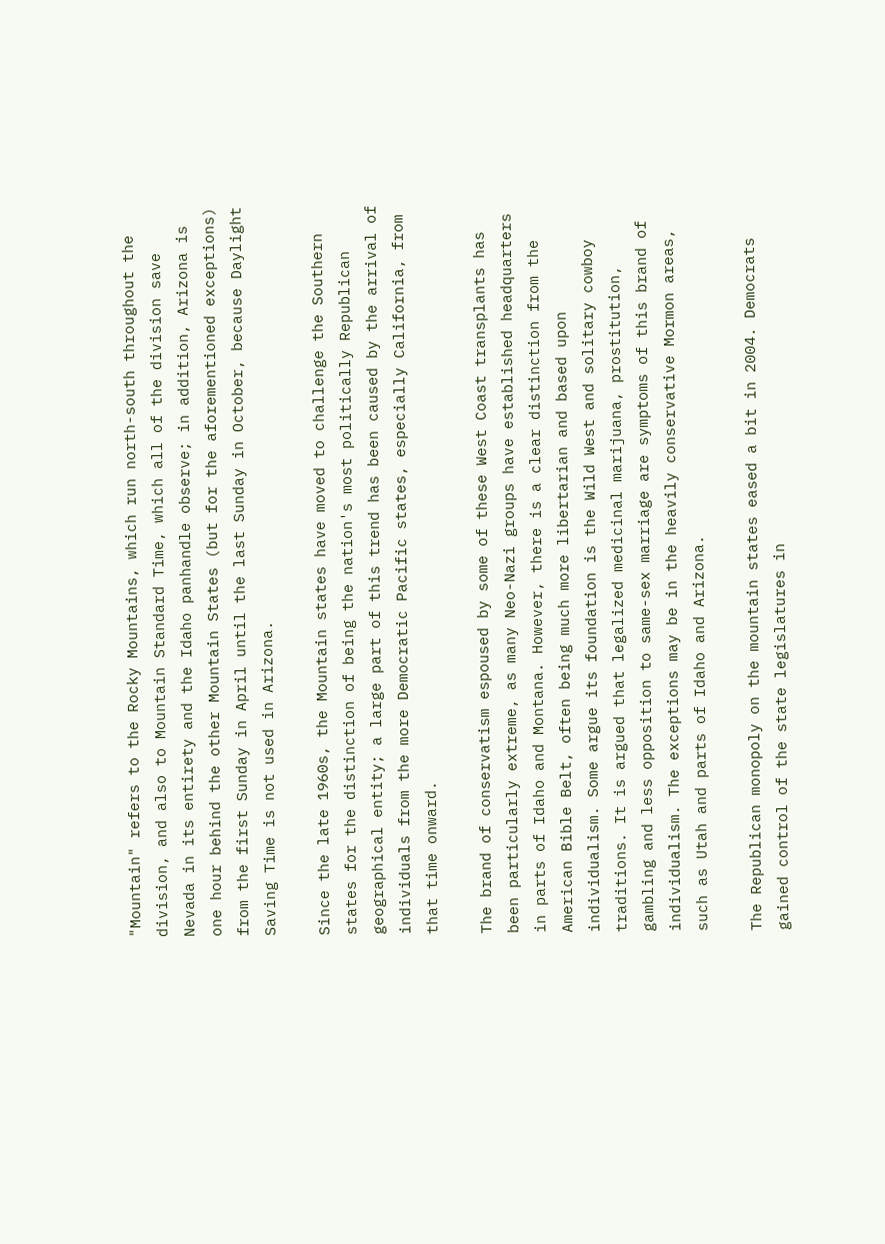"Mountain" refers to the Rocky Mountains, which run north-south throughout the division, and also to Mountain Standard Time, which all of the division save Nevada in its entirety and the Idaho panhandle observe; in addition, Arizona is one hour behind the other Mountain States (but for the aforementioned exceptions) from the first Sunday in April until the last Sunday in October, because Daylight Saving Time is not used in Arizona.

Since the late 1960s, the Mountain states have moved to challenge the Southern states for the distinction of being the nation's most politically Republican geographical entity; a large part of this trend has been caused by the arrival of individuals from the more Democratic Pacific states, especially California, from that time onward.

The brand of conservatism espoused by some of these West Coast transplants has been particularly extreme, as many Neo-Nazi groups have established headquarters in parts of Idaho and Montana. However, there is a clear distinction from the American Bible Belt, often being much more libertarian and based upon individualism. Some argue its foundation is the Wild West and solitary cowboy traditions. It is argued that legalized medicinal marijuana, prostitution, gambling and less opposition to same-sex marriage are symptoms of this brand of individualism. The exceptions may be in the heavily conservative Mormon areas, such as Utah and parts of Idaho and Arizona.

The Republican monopoly on the mountain states eased a bit in 2004. Democrats gained control of the state legislatures in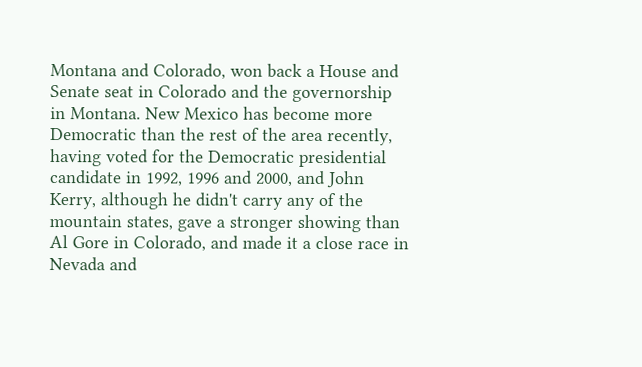Montana and Colorado, won back a House and Senate seat in Colorado and the governorship in Montana. New Mexico has become more Democratic than the rest of the area recently, having voted for the Democratic presidential candidate in 1992, 1996 and 2000, and John Kerry, although he didn't carry any of the mountain states, gave a stronger showing than Al Gore in Colorado, and made it a close race in Nevada and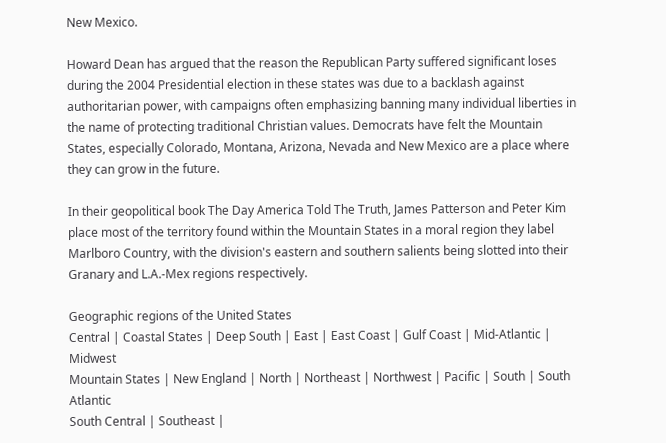New Mexico.

Howard Dean has argued that the reason the Republican Party suffered significant loses during the 2004 Presidential election in these states was due to a backlash against authoritarian power, with campaigns often emphasizing banning many individual liberties in the name of protecting traditional Christian values. Democrats have felt the Mountain States, especially Colorado, Montana, Arizona, Nevada and New Mexico are a place where they can grow in the future.

In their geopolitical book The Day America Told The Truth, James Patterson and Peter Kim place most of the territory found within the Mountain States in a moral region they label Marlboro Country, with the division's eastern and southern salients being slotted into their Granary and L.A.-Mex regions respectively.

Geographic regions of the United States
Central | Coastal States | Deep South | East | East Coast | Gulf Coast | Mid-Atlantic | Midwest
Mountain States | New England | North | Northeast | Northwest | Pacific | South | South Atlantic
South Central | Southeast |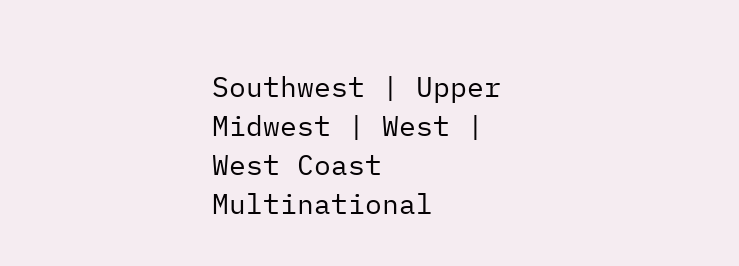Southwest | Upper Midwest | West | West Coast
Multinational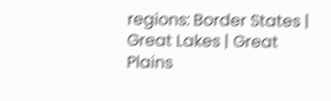regions: Border States | Great Lakes | Great Plains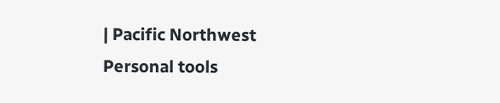| Pacific Northwest
Personal tools